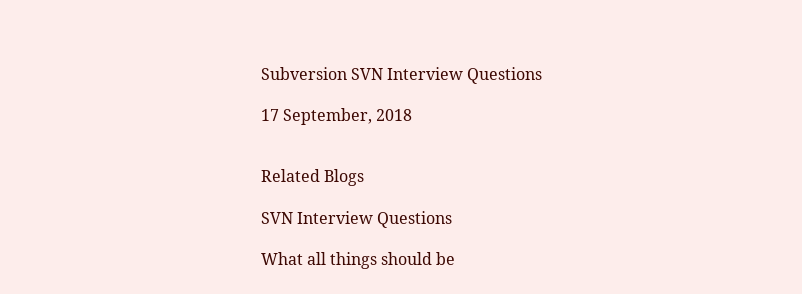Subversion SVN Interview Questions

17 September, 2018


Related Blogs

SVN Interview Questions

What all things should be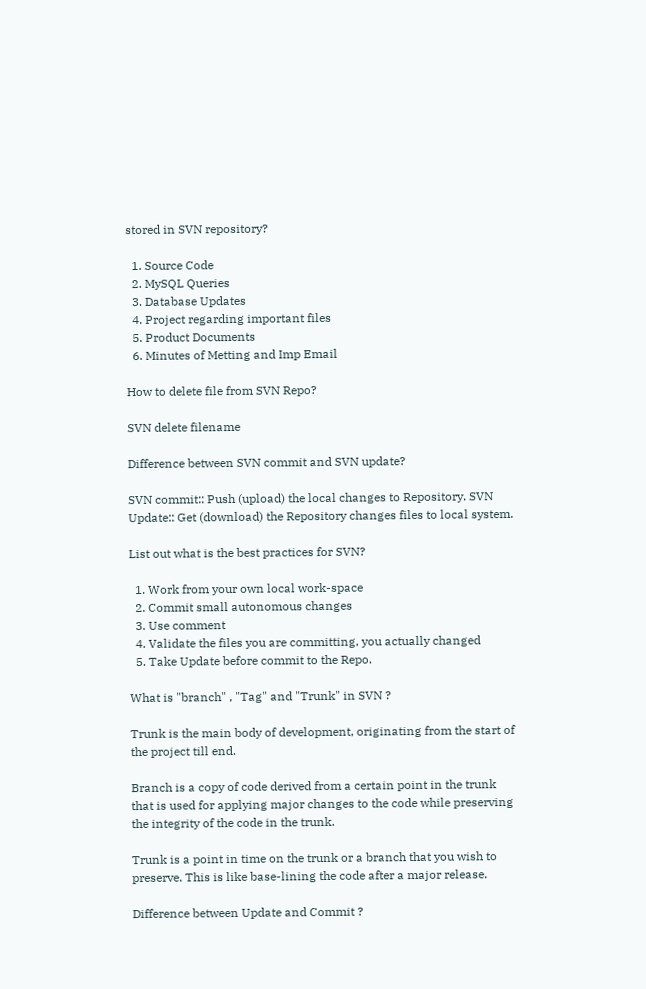stored in SVN repository?

  1. Source Code
  2. MySQL Queries
  3. Database Updates
  4. Project regarding important files
  5. Product Documents
  6. Minutes of Metting and Imp Email

How to delete file from SVN Repo?

SVN delete filename

Difference between SVN commit and SVN update?

SVN commit:: Push (upload) the local changes to Repository. SVN Update:: Get (download) the Repository changes files to local system.

List out what is the best practices for SVN?

  1. Work from your own local work-space
  2. Commit small autonomous changes
  3. Use comment
  4. Validate the files you are committing, you actually changed
  5. Take Update before commit to the Repo.

What is "branch" , "Tag" and "Trunk" in SVN ?

Trunk is the main body of development, originating from the start of the project till end.

Branch is a copy of code derived from a certain point in the trunk that is used for applying major changes to the code while preserving the integrity of the code in the trunk.

Trunk is a point in time on the trunk or a branch that you wish to preserve. This is like base-lining the code after a major release.

Difference between Update and Commit ?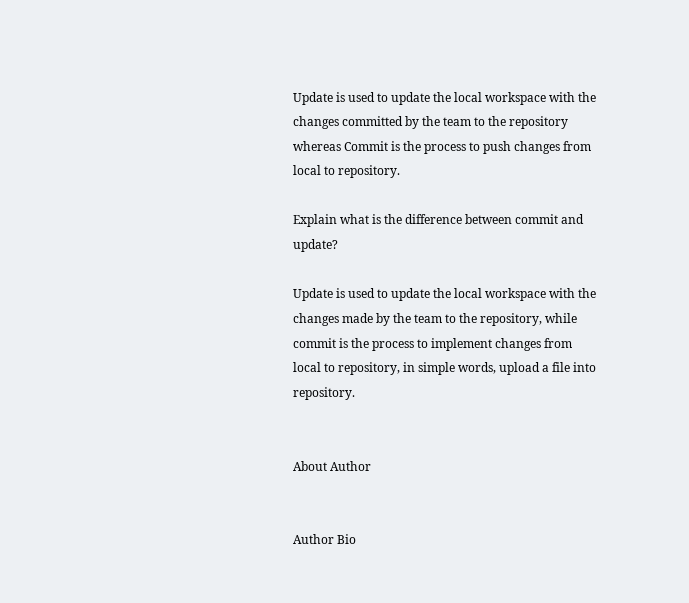Update is used to update the local workspace with the changes committed by the team to the repository whereas Commit is the process to push changes from local to repository.

Explain what is the difference between commit and update?

Update is used to update the local workspace with the changes made by the team to the repository, while commit is the process to implement changes from local to repository, in simple words, upload a file into repository.


About Author


Author Bio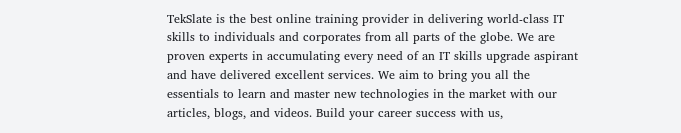TekSlate is the best online training provider in delivering world-class IT skills to individuals and corporates from all parts of the globe. We are proven experts in accumulating every need of an IT skills upgrade aspirant and have delivered excellent services. We aim to bring you all the essentials to learn and master new technologies in the market with our articles, blogs, and videos. Build your career success with us,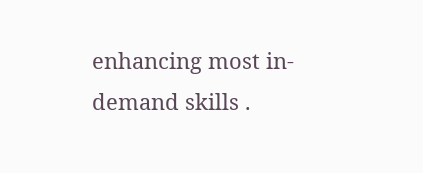enhancing most in-demand skills .